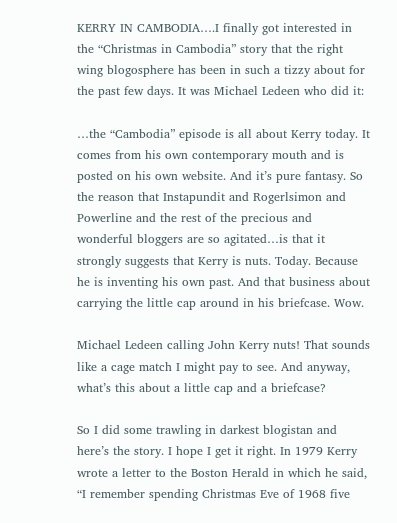KERRY IN CAMBODIA….I finally got interested in the “Christmas in Cambodia” story that the right wing blogosphere has been in such a tizzy about for the past few days. It was Michael Ledeen who did it:

…the “Cambodia” episode is all about Kerry today. It comes from his own contemporary mouth and is posted on his own website. And it’s pure fantasy. So the reason that Instapundit and Rogerlsimon and Powerline and the rest of the precious and wonderful bloggers are so agitated…is that it strongly suggests that Kerry is nuts. Today. Because he is inventing his own past. And that business about carrying the little cap around in his briefcase. Wow.

Michael Ledeen calling John Kerry nuts! That sounds like a cage match I might pay to see. And anyway, what’s this about a little cap and a briefcase?

So I did some trawling in darkest blogistan and here’s the story. I hope I get it right. In 1979 Kerry wrote a letter to the Boston Herald in which he said, “I remember spending Christmas Eve of 1968 five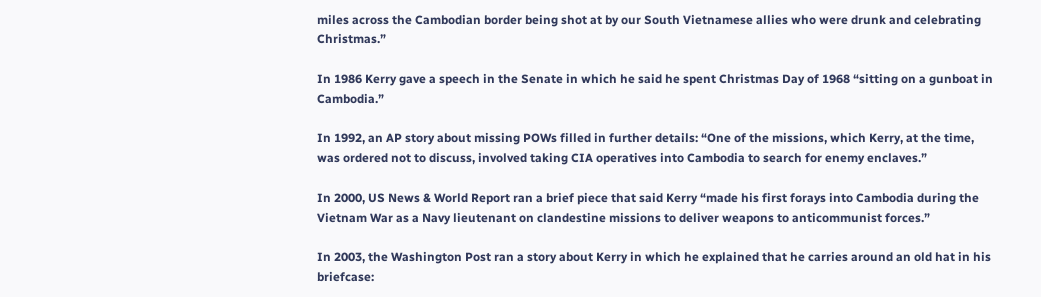miles across the Cambodian border being shot at by our South Vietnamese allies who were drunk and celebrating Christmas.”

In 1986 Kerry gave a speech in the Senate in which he said he spent Christmas Day of 1968 “sitting on a gunboat in Cambodia.”

In 1992, an AP story about missing POWs filled in further details: “One of the missions, which Kerry, at the time, was ordered not to discuss, involved taking CIA operatives into Cambodia to search for enemy enclaves.”

In 2000, US News & World Report ran a brief piece that said Kerry “made his first forays into Cambodia during the Vietnam War as a Navy lieutenant on clandestine missions to deliver weapons to anticommunist forces.”

In 2003, the Washington Post ran a story about Kerry in which he explained that he carries around an old hat in his briefcase: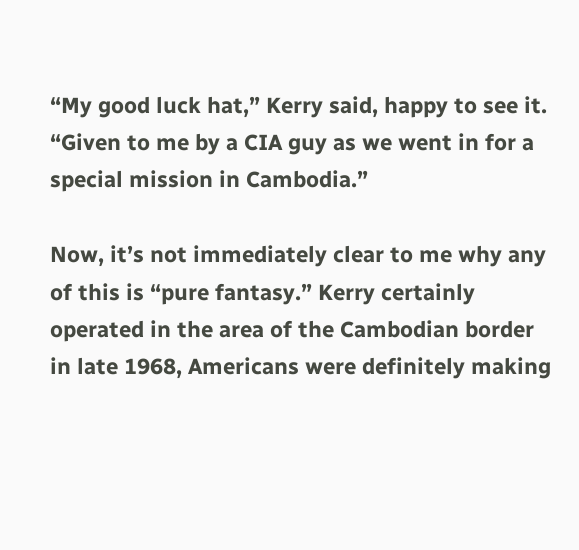“My good luck hat,” Kerry said, happy to see it. “Given to me by a CIA guy as we went in for a special mission in Cambodia.”

Now, it’s not immediately clear to me why any of this is “pure fantasy.” Kerry certainly operated in the area of the Cambodian border in late 1968, Americans were definitely making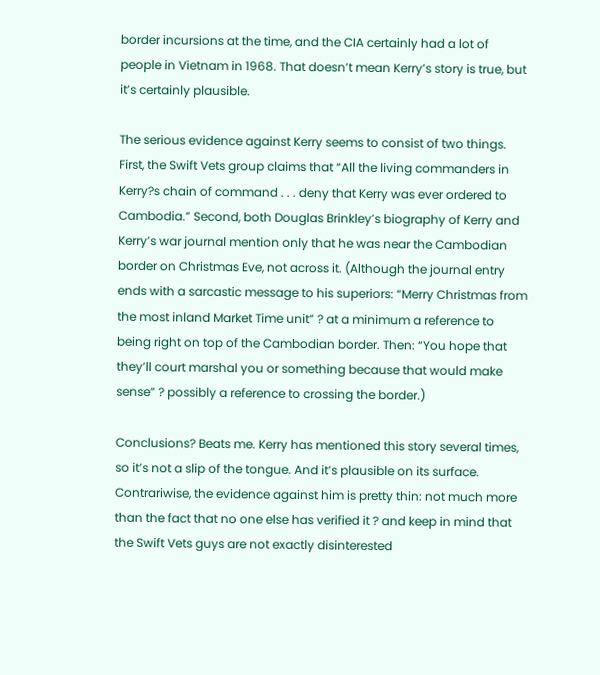border incursions at the time, and the CIA certainly had a lot of people in Vietnam in 1968. That doesn’t mean Kerry’s story is true, but it’s certainly plausible.

The serious evidence against Kerry seems to consist of two things. First, the Swift Vets group claims that “All the living commanders in Kerry?s chain of command . . . deny that Kerry was ever ordered to Cambodia.” Second, both Douglas Brinkley’s biography of Kerry and Kerry’s war journal mention only that he was near the Cambodian border on Christmas Eve, not across it. (Although the journal entry ends with a sarcastic message to his superiors: “Merry Christmas from the most inland Market Time unit” ? at a minimum a reference to being right on top of the Cambodian border. Then: “You hope that they’ll court marshal you or something because that would make sense” ? possibly a reference to crossing the border.)

Conclusions? Beats me. Kerry has mentioned this story several times, so it’s not a slip of the tongue. And it’s plausible on its surface. Contrariwise, the evidence against him is pretty thin: not much more than the fact that no one else has verified it ? and keep in mind that the Swift Vets guys are not exactly disinterested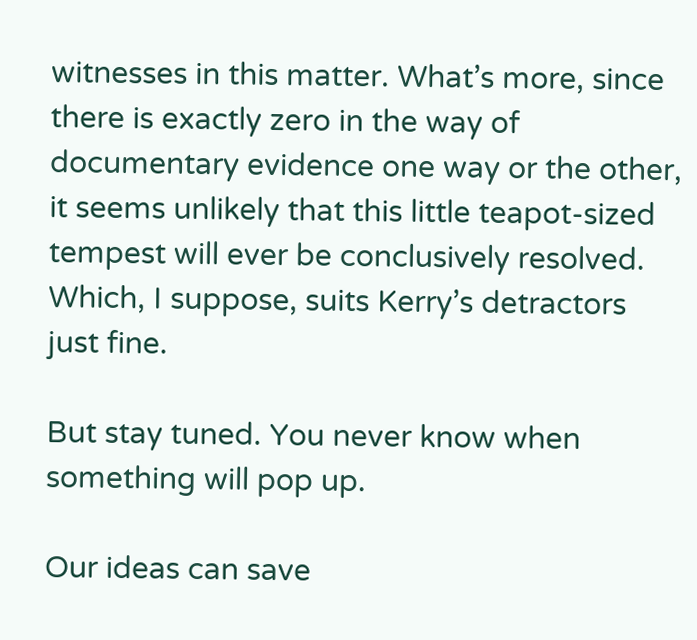witnesses in this matter. What’s more, since there is exactly zero in the way of documentary evidence one way or the other, it seems unlikely that this little teapot-sized tempest will ever be conclusively resolved. Which, I suppose, suits Kerry’s detractors just fine.

But stay tuned. You never know when something will pop up.

Our ideas can save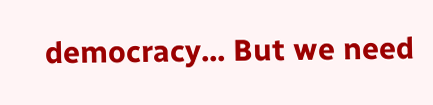democracy... But we need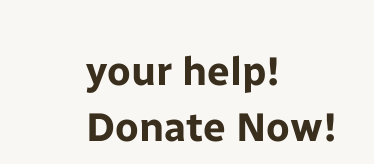your help! Donate Now!